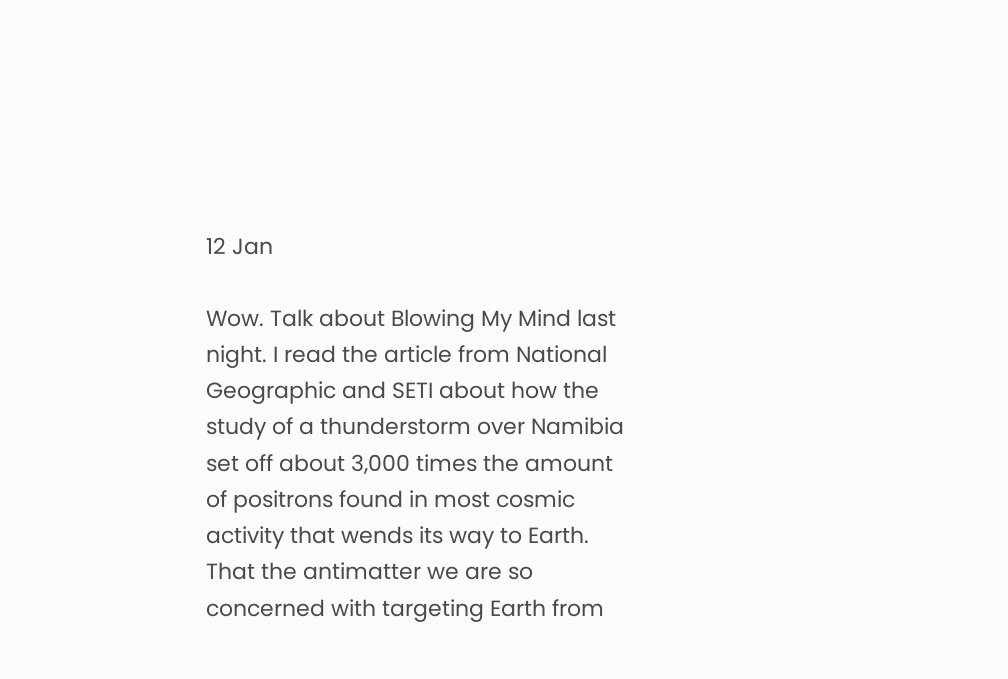12 Jan

Wow. Talk about Blowing My Mind last night. I read the article from National Geographic and SETI about how the study of a thunderstorm over Namibia set off about 3,000 times the amount of positrons found in most cosmic activity that wends its way to Earth. That the antimatter we are so concerned with targeting Earth from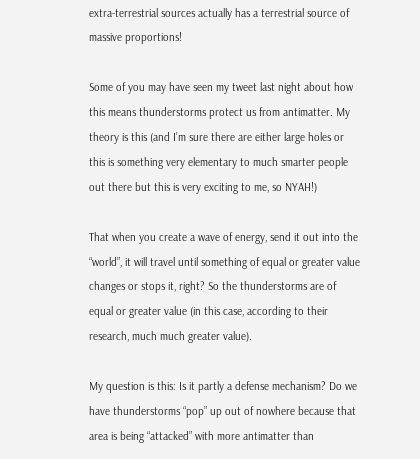extra-terrestrial sources actually has a terrestrial source of massive proportions!

Some of you may have seen my tweet last night about how this means thunderstorms protect us from antimatter. My theory is this (and I’m sure there are either large holes or this is something very elementary to much smarter people out there but this is very exciting to me, so NYAH!)

That when you create a wave of energy, send it out into the “world”, it will travel until something of equal or greater value changes or stops it, right? So the thunderstorms are of equal or greater value (in this case, according to their research, much much greater value).

My question is this: Is it partly a defense mechanism? Do we have thunderstorms “pop” up out of nowhere because that area is being “attacked” with more antimatter than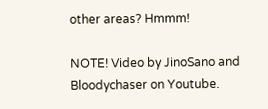other areas? Hmmm!

NOTE! Video by JinoSano and Bloodychaser on Youtube.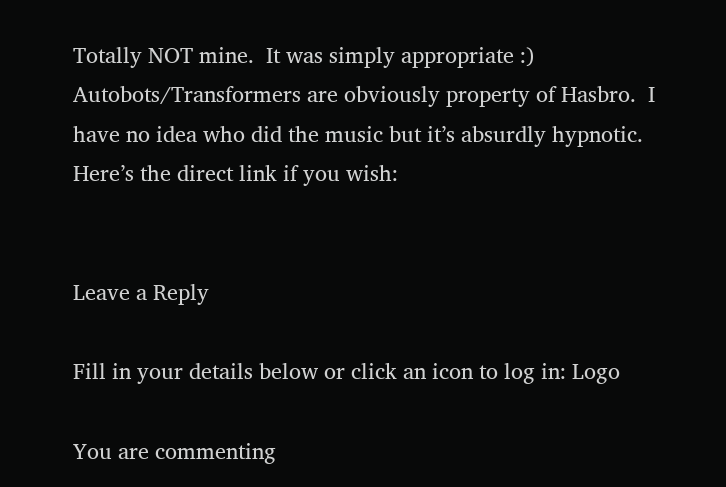Totally NOT mine.  It was simply appropriate :)  Autobots/Transformers are obviously property of Hasbro.  I have no idea who did the music but it’s absurdly hypnotic.  Here’s the direct link if you wish:


Leave a Reply

Fill in your details below or click an icon to log in: Logo

You are commenting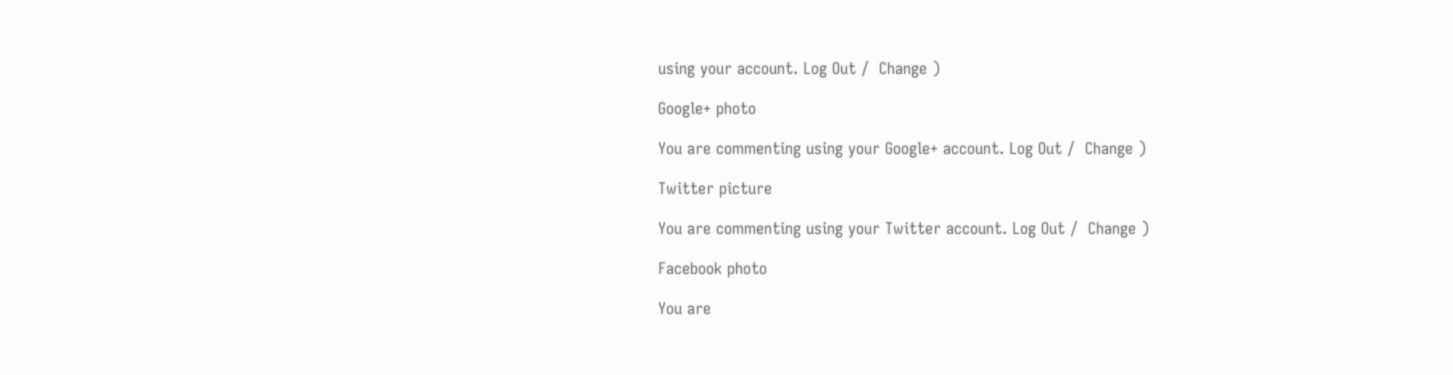using your account. Log Out /  Change )

Google+ photo

You are commenting using your Google+ account. Log Out /  Change )

Twitter picture

You are commenting using your Twitter account. Log Out /  Change )

Facebook photo

You are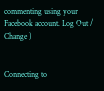commenting using your Facebook account. Log Out /  Change )


Connecting to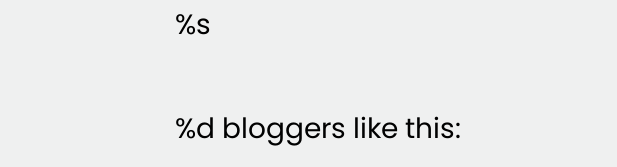%s

%d bloggers like this: